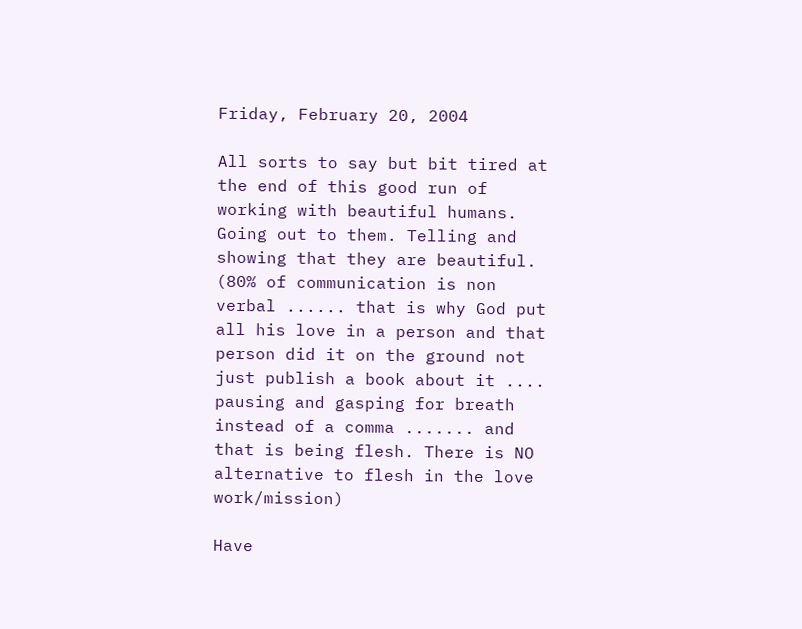Friday, February 20, 2004

All sorts to say but bit tired at the end of this good run of working with beautiful humans. Going out to them. Telling and showing that they are beautiful. (80% of communication is non verbal ...... that is why God put all his love in a person and that person did it on the ground not just publish a book about it .... pausing and gasping for breath instead of a comma ....... and that is being flesh. There is NO alternative to flesh in the love work/mission)

Have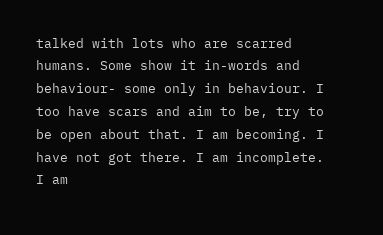talked with lots who are scarred humans. Some show it in-words and behaviour- some only in behaviour. I too have scars and aim to be, try to be open about that. I am becoming. I have not got there. I am incomplete. I am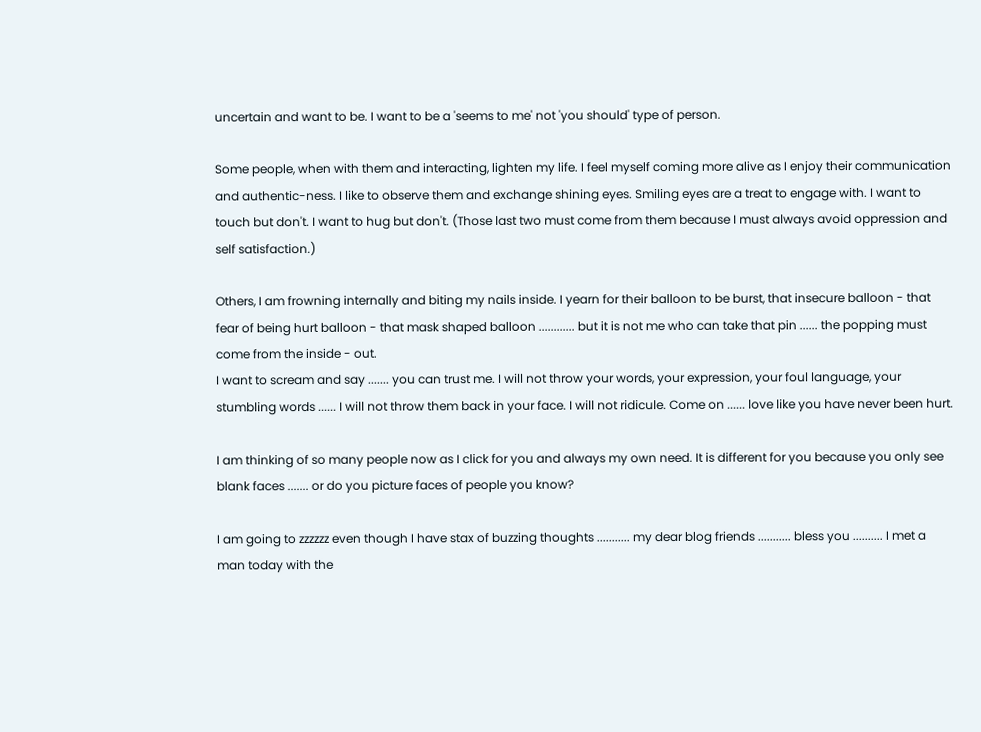uncertain and want to be. I want to be a 'seems to me' not 'you should' type of person.

Some people, when with them and interacting, lighten my life. I feel myself coming more alive as I enjoy their communication and authentic-ness. I like to observe them and exchange shining eyes. Smiling eyes are a treat to engage with. I want to touch but don't. I want to hug but don't. (Those last two must come from them because I must always avoid oppression and self satisfaction.)

Others, I am frowning internally and biting my nails inside. I yearn for their balloon to be burst, that insecure balloon - that fear of being hurt balloon - that mask shaped balloon ............ but it is not me who can take that pin ...... the popping must come from the inside - out.
I want to scream and say ....... you can trust me. I will not throw your words, your expression, your foul language, your stumbling words ...... I will not throw them back in your face. I will not ridicule. Come on ...... love like you have never been hurt.

I am thinking of so many people now as I click for you and always my own need. It is different for you because you only see blank faces ....... or do you picture faces of people you know?

I am going to zzzzzz even though I have stax of buzzing thoughts ........... my dear blog friends ........... bless you .......... I met a man today with the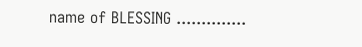name of BLESSING ..............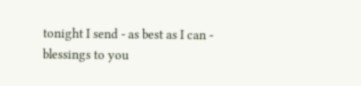tonight I send - as best as I can - blessings to you